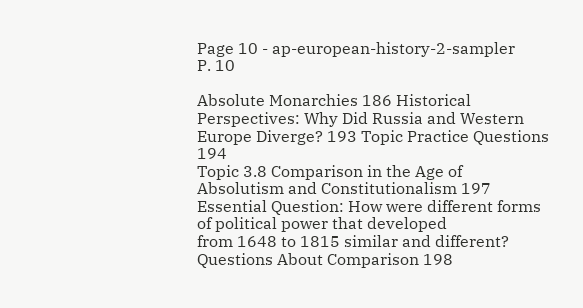Page 10 - ap-european-history-2-sampler
P. 10

Absolute Monarchies 186 Historical Perspectives: Why Did Russia and Western Europe Diverge? 193 Topic Practice Questions 194
Topic 3.8 Comparison in the Age of Absolutism and Constitutionalism 197 Essential Question: How were different forms of political power that developed
from 1648 to 1815 similar and different?
Questions About Comparison 198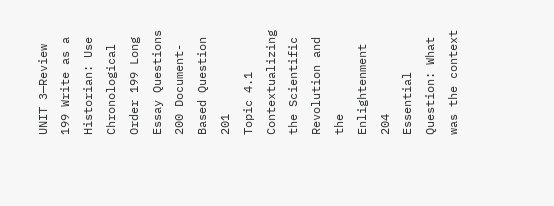UNIT 3—Review 199 Write as a Historian: Use Chronological Order 199 Long Essay Questions 200 Document-Based Question 201
Topic 4.1 Contextualizing the Scientific Revolution and
the Enlightenment 204
Essential Question: What was the context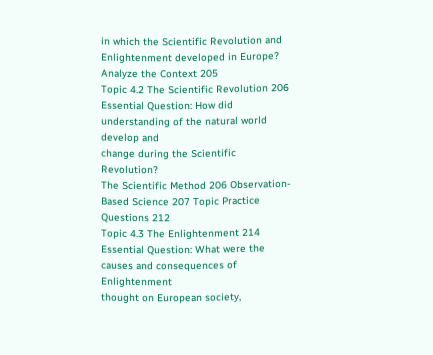in which the Scientific Revolution and Enlightenment developed in Europe?
Analyze the Context 205
Topic 4.2 The Scientific Revolution 206 Essential Question: How did understanding of the natural world develop and
change during the Scientific Revolution?
The Scientific Method 206 Observation-Based Science 207 Topic Practice Questions 212
Topic 4.3 The Enlightenment 214 Essential Question: What were the causes and consequences of Enlightenment
thought on European society,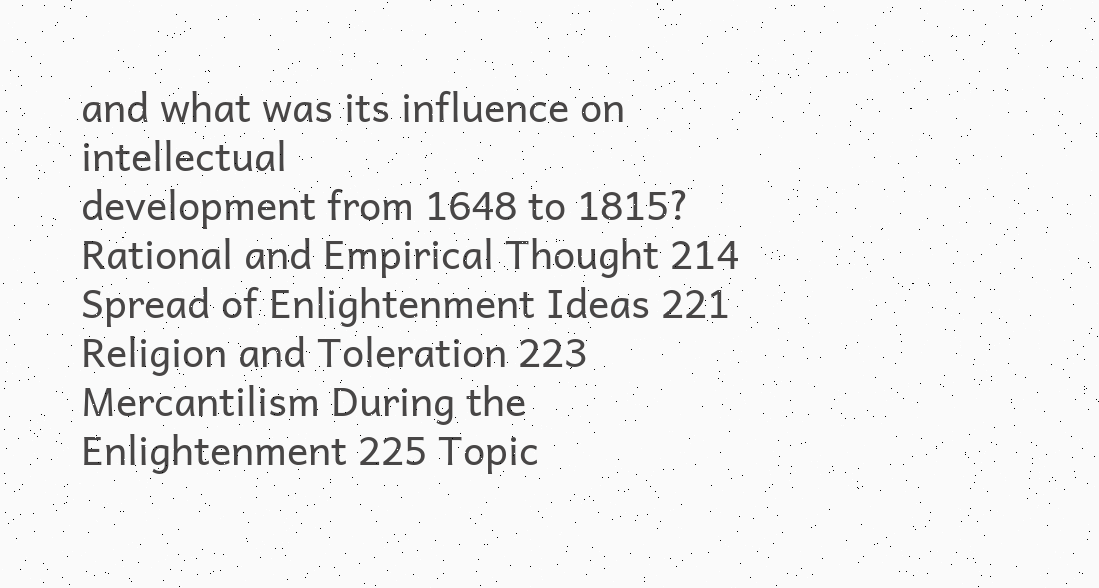and what was its influence on intellectual
development from 1648 to 1815?
Rational and Empirical Thought 214 Spread of Enlightenment Ideas 221 Religion and Toleration 223 Mercantilism During the Enlightenment 225 Topic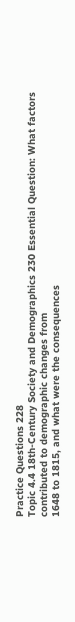Practice Questions 228
Topic 4.4 18th-Century Society and Demographics 230 Essential Question: What factors contributed to demographic changes from
1648 to 1815, and what were the consequences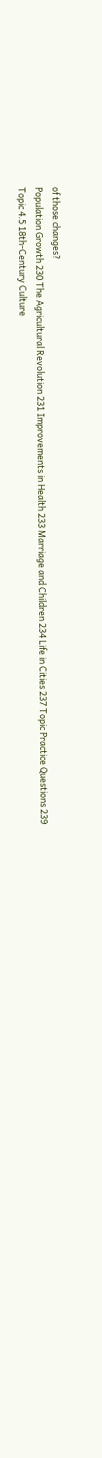of those changes?
Population Growth 230 The Agricultural Revolution 231 Improvements in Health 233 Marriage and Children 234 Life in Cities 237 Topic Practice Questions 239
Topic 4.5 18th-Century Culture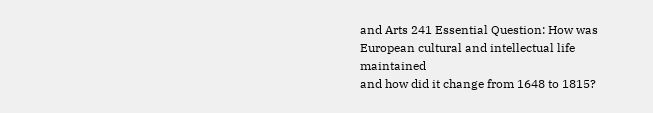and Arts 241 Essential Question: How was European cultural and intellectual life maintained
and how did it change from 1648 to 1815?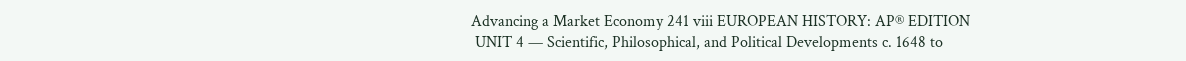Advancing a Market Economy 241 viii EUROPEAN HISTORY: AP® EDITION
 UNIT 4 — Scientific, Philosophical, and Political Developments c. 1648 to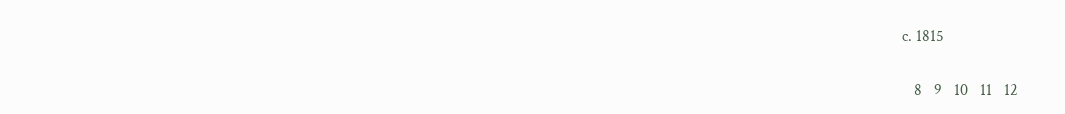c. 1815

   8   9   10   11   12